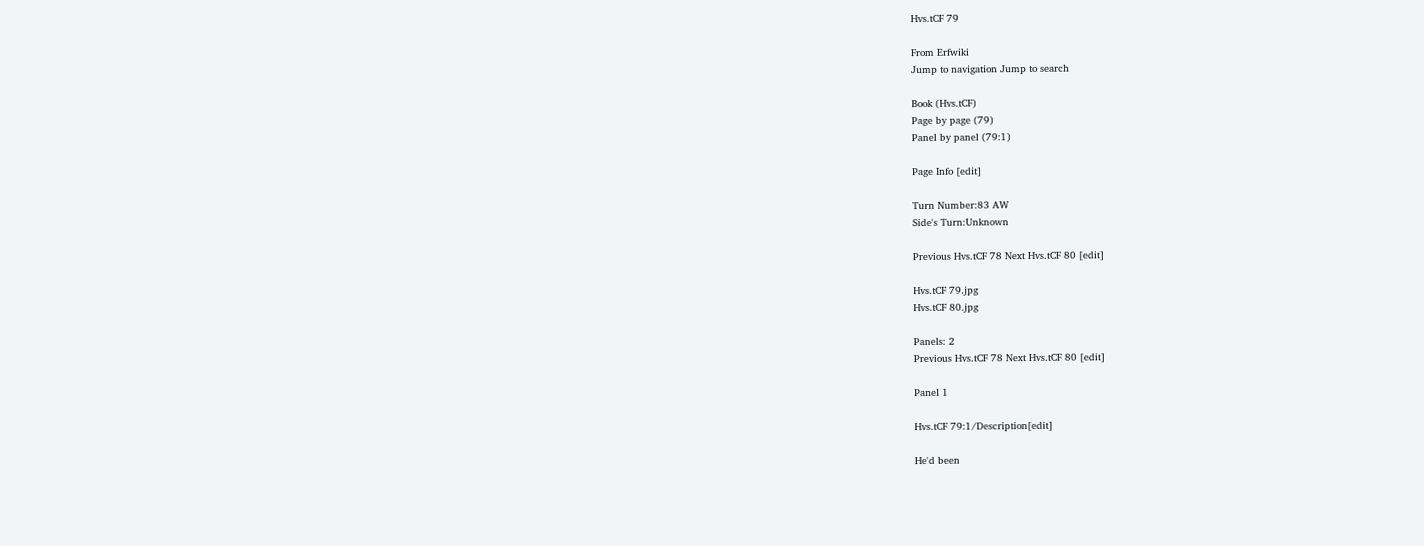Hvs.tCF 79

From Erfwiki
Jump to navigation Jump to search

Book (Hvs.tCF)
Page by page (79)
Panel by panel (79:1)

Page Info [edit]

Turn Number:83 AW
Side's Turn:Unknown

Previous Hvs.tCF 78 Next Hvs.tCF 80 [edit]

Hvs.tCF 79.jpg
Hvs.tCF 80.jpg

Panels: 2
Previous Hvs.tCF 78 Next Hvs.tCF 80 [edit]

Panel 1

Hvs.tCF 79:1/Description[edit]

He'd been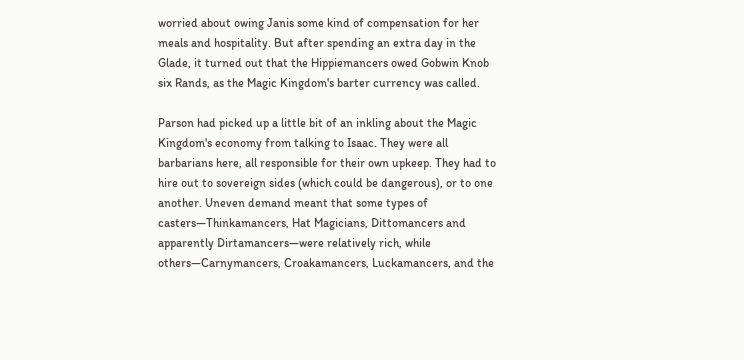worried about owing Janis some kind of compensation for her meals and hospitality. But after spending an extra day in the Glade, it turned out that the Hippiemancers owed Gobwin Knob six Rands, as the Magic Kingdom's barter currency was called.

Parson had picked up a little bit of an inkling about the Magic Kingdom's economy from talking to Isaac. They were all barbarians here, all responsible for their own upkeep. They had to hire out to sovereign sides (which could be dangerous), or to one another. Uneven demand meant that some types of casters—Thinkamancers, Hat Magicians, Dittomancers and apparently Dirtamancers—were relatively rich, while others—Carnymancers, Croakamancers, Luckamancers, and the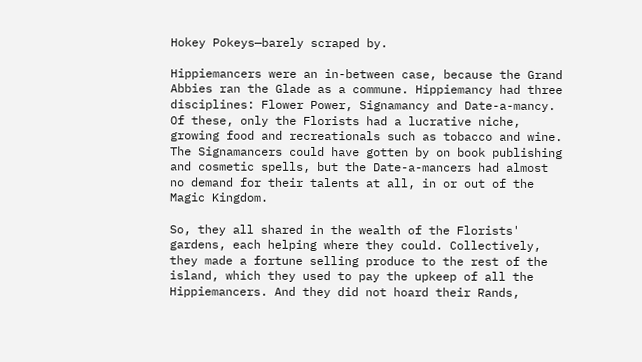Hokey Pokeys—barely scraped by.

Hippiemancers were an in-between case, because the Grand Abbies ran the Glade as a commune. Hippiemancy had three disciplines: Flower Power, Signamancy and Date-a-mancy. Of these, only the Florists had a lucrative niche, growing food and recreationals such as tobacco and wine. The Signamancers could have gotten by on book publishing and cosmetic spells, but the Date-a-mancers had almost no demand for their talents at all, in or out of the Magic Kingdom.

So, they all shared in the wealth of the Florists' gardens, each helping where they could. Collectively, they made a fortune selling produce to the rest of the island, which they used to pay the upkeep of all the Hippiemancers. And they did not hoard their Rands,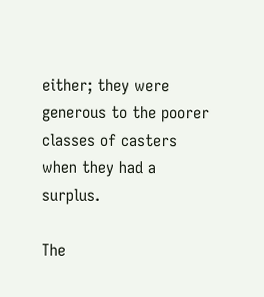either; they were generous to the poorer classes of casters when they had a surplus.

The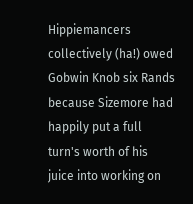Hippiemancers collectively (ha!) owed Gobwin Knob six Rands because Sizemore had happily put a full turn's worth of his juice into working on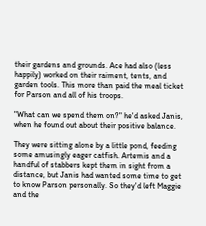their gardens and grounds. Ace had also (less happily) worked on their raiment, tents, and garden tools. This more than paid the meal ticket for Parson and all of his troops.

"What can we spend them on?" he'd asked Janis, when he found out about their positive balance.

They were sitting alone by a little pond, feeding some amusingly eager catfish. Artemis and a handful of stabbers kept them in sight from a distance, but Janis had wanted some time to get to know Parson personally. So they'd left Maggie and the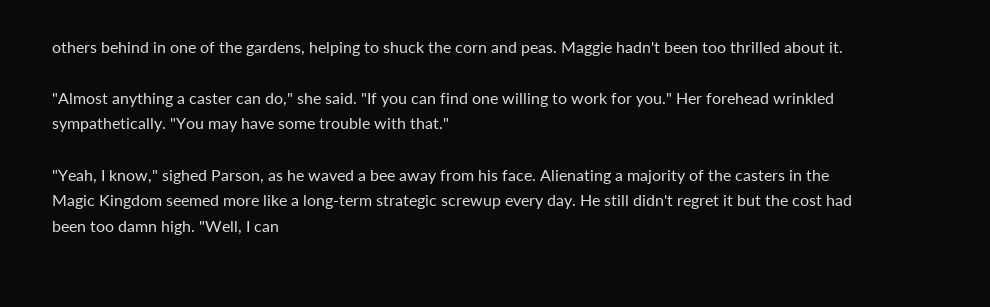others behind in one of the gardens, helping to shuck the corn and peas. Maggie hadn't been too thrilled about it.

"Almost anything a caster can do," she said. "If you can find one willing to work for you." Her forehead wrinkled sympathetically. "You may have some trouble with that."

"Yeah, I know," sighed Parson, as he waved a bee away from his face. Alienating a majority of the casters in the Magic Kingdom seemed more like a long-term strategic screwup every day. He still didn't regret it but the cost had been too damn high. "Well, I can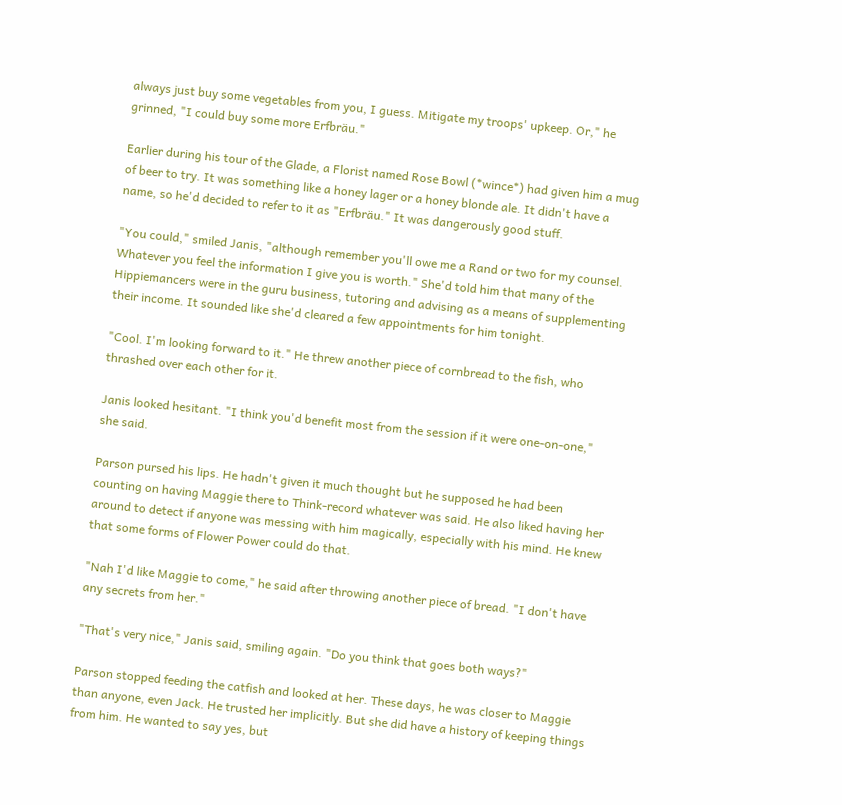always just buy some vegetables from you, I guess. Mitigate my troops' upkeep. Or," he grinned, "I could buy some more Erfbräu."

Earlier during his tour of the Glade, a Florist named Rose Bowl (*wince*) had given him a mug of beer to try. It was something like a honey lager or a honey blonde ale. It didn't have a name, so he'd decided to refer to it as "Erfbräu." It was dangerously good stuff.

"You could," smiled Janis, "although remember you'll owe me a Rand or two for my counsel. Whatever you feel the information I give you is worth." She'd told him that many of the Hippiemancers were in the guru business, tutoring and advising as a means of supplementing their income. It sounded like she'd cleared a few appointments for him tonight.

"Cool. I'm looking forward to it." He threw another piece of cornbread to the fish, who thrashed over each other for it.

Janis looked hesitant. "I think you'd benefit most from the session if it were one-on-one," she said.

Parson pursed his lips. He hadn't given it much thought but he supposed he had been counting on having Maggie there to Think-record whatever was said. He also liked having her around to detect if anyone was messing with him magically, especially with his mind. He knew that some forms of Flower Power could do that.

"Nah I'd like Maggie to come," he said after throwing another piece of bread. "I don't have any secrets from her."

"That's very nice," Janis said, smiling again. "Do you think that goes both ways?"

Parson stopped feeding the catfish and looked at her. These days, he was closer to Maggie than anyone, even Jack. He trusted her implicitly. But she did have a history of keeping things from him. He wanted to say yes, but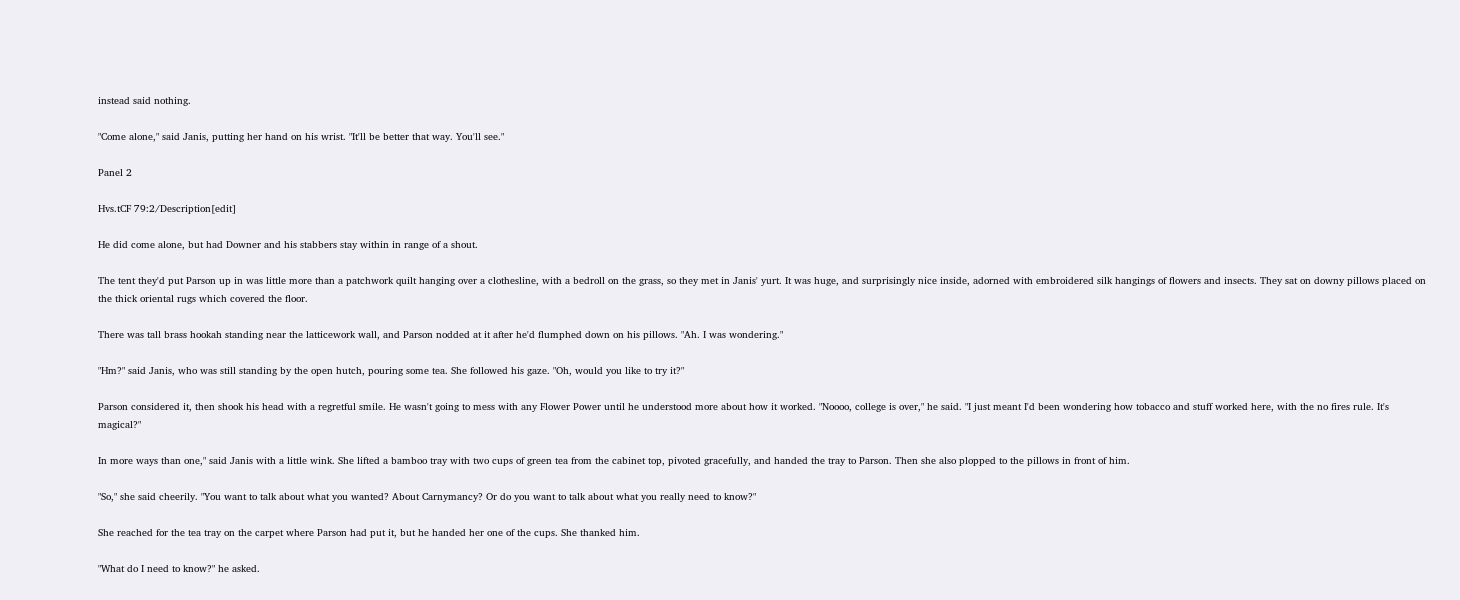instead said nothing.

"Come alone," said Janis, putting her hand on his wrist. "It'll be better that way. You'll see."

Panel 2

Hvs.tCF 79:2/Description[edit]

He did come alone, but had Downer and his stabbers stay within in range of a shout.

The tent they'd put Parson up in was little more than a patchwork quilt hanging over a clothesline, with a bedroll on the grass, so they met in Janis' yurt. It was huge, and surprisingly nice inside, adorned with embroidered silk hangings of flowers and insects. They sat on downy pillows placed on the thick oriental rugs which covered the floor.

There was tall brass hookah standing near the latticework wall, and Parson nodded at it after he'd flumphed down on his pillows. "Ah. I was wondering."

"Hm?" said Janis, who was still standing by the open hutch, pouring some tea. She followed his gaze. "Oh, would you like to try it?"

Parson considered it, then shook his head with a regretful smile. He wasn't going to mess with any Flower Power until he understood more about how it worked. "Noooo, college is over," he said. "I just meant I'd been wondering how tobacco and stuff worked here, with the no fires rule. It's magical?"

In more ways than one," said Janis with a little wink. She lifted a bamboo tray with two cups of green tea from the cabinet top, pivoted gracefully, and handed the tray to Parson. Then she also plopped to the pillows in front of him.

"So," she said cheerily. "You want to talk about what you wanted? About Carnymancy? Or do you want to talk about what you really need to know?"

She reached for the tea tray on the carpet where Parson had put it, but he handed her one of the cups. She thanked him.

"What do I need to know?" he asked.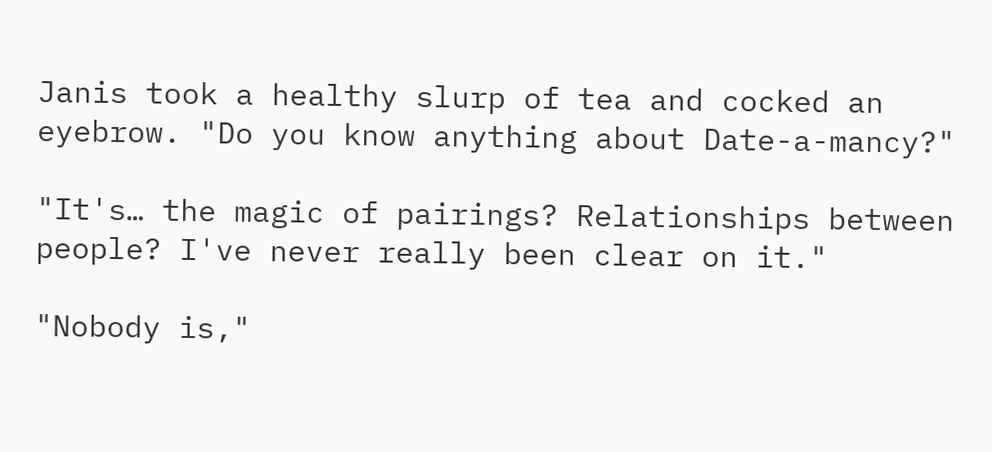Janis took a healthy slurp of tea and cocked an eyebrow. "Do you know anything about Date-a-mancy?"

"It's… the magic of pairings? Relationships between people? I've never really been clear on it."

"Nobody is,"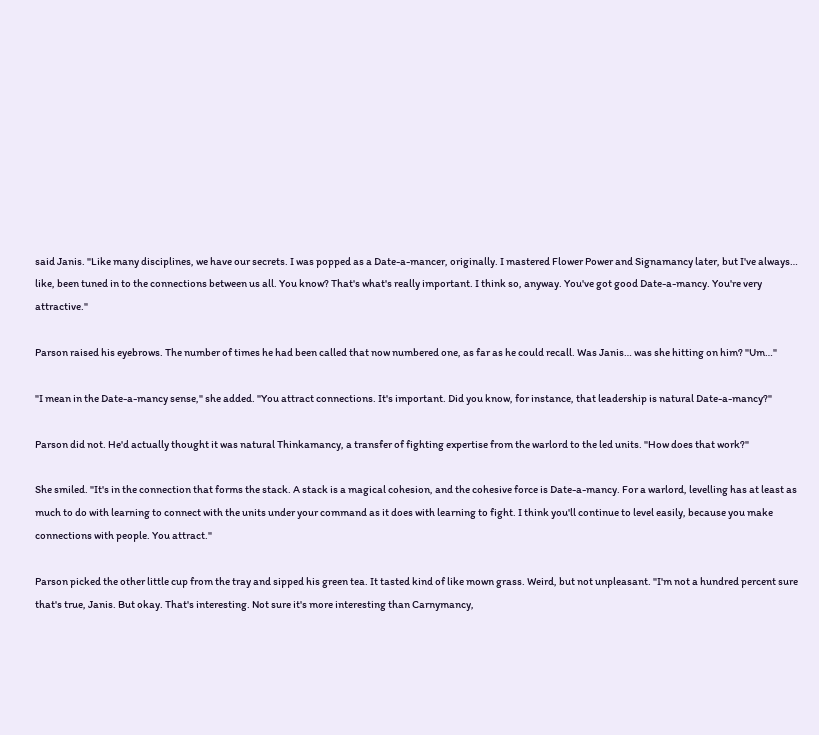said Janis. "Like many disciplines, we have our secrets. I was popped as a Date-a-mancer, originally. I mastered Flower Power and Signamancy later, but I've always… like, been tuned in to the connections between us all. You know? That's what's really important. I think so, anyway. You've got good Date-a-mancy. You're very attractive."

Parson raised his eyebrows. The number of times he had been called that now numbered one, as far as he could recall. Was Janis… was she hitting on him? "Um…"

"I mean in the Date-a-mancy sense," she added. "You attract connections. It's important. Did you know, for instance, that leadership is natural Date-a-mancy?"

Parson did not. He'd actually thought it was natural Thinkamancy, a transfer of fighting expertise from the warlord to the led units. "How does that work?"

She smiled. "It's in the connection that forms the stack. A stack is a magical cohesion, and the cohesive force is Date-a-mancy. For a warlord, levelling has at least as much to do with learning to connect with the units under your command as it does with learning to fight. I think you'll continue to level easily, because you make connections with people. You attract."

Parson picked the other little cup from the tray and sipped his green tea. It tasted kind of like mown grass. Weird, but not unpleasant. "I'm not a hundred percent sure that's true, Janis. But okay. That's interesting. Not sure it's more interesting than Carnymancy,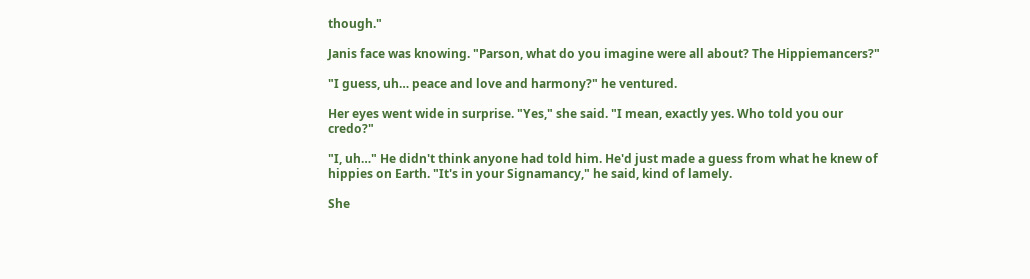though."

Janis face was knowing. "Parson, what do you imagine were all about? The Hippiemancers?"

"I guess, uh… peace and love and harmony?" he ventured.

Her eyes went wide in surprise. "Yes," she said. "I mean, exactly yes. Who told you our credo?"

"I, uh…" He didn't think anyone had told him. He'd just made a guess from what he knew of hippies on Earth. "It's in your Signamancy," he said, kind of lamely.

She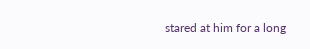stared at him for a long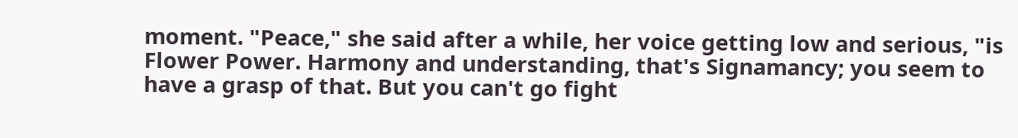moment. "Peace," she said after a while, her voice getting low and serious, "is Flower Power. Harmony and understanding, that's Signamancy; you seem to have a grasp of that. But you can't go fight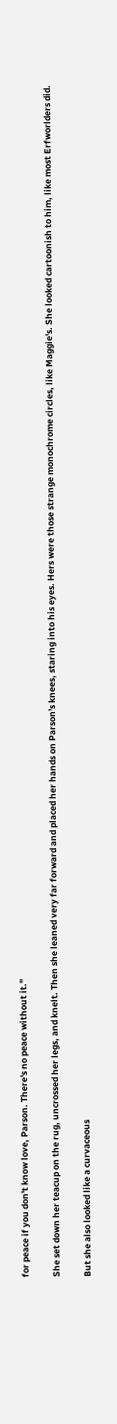for peace if you don't know love, Parson. There's no peace without it."

She set down her teacup on the rug, uncrossed her legs, and knelt. Then she leaned very far forward and placed her hands on Parson's knees, staring into his eyes. Hers were those strange monochrome circles, like Maggie's. She looked cartoonish to him, like most Erfworlders did.

But she also looked like a curvaceous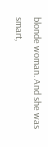blonde woman. And she was smart,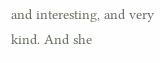and interesting, and very kind. And she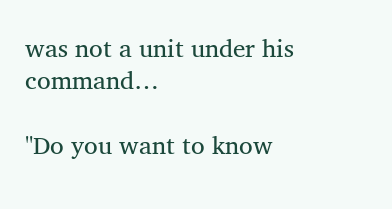was not a unit under his command…

"Do you want to know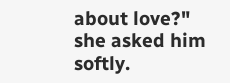about love?" she asked him softly.